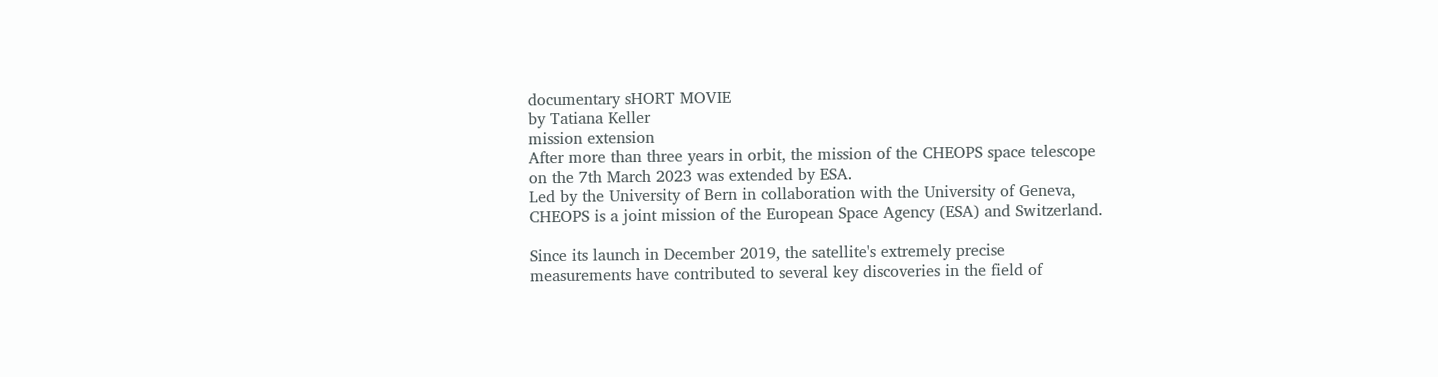documentary sHORT MOVIE
by Tatiana Keller
mission extension
After more than three years in orbit, the mission of the CHEOPS space telescope on the 7th March 2023 was extended by ESA.
Led by the University of Bern in collaboration with the University of Geneva, CHEOPS is a joint mission of the European Space Agency (ESA) and Switzerland.

Since its launch in December 2019, the satellite's extremely precise measurements have contributed to several key discoveries in the field of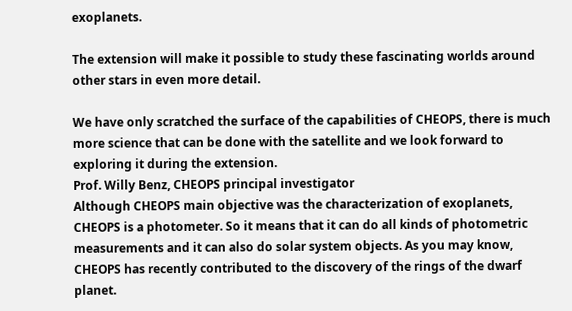exoplanets.

The extension will make it possible to study these fascinating worlds around other stars in even more detail.

We have only scratched the surface of the capabilities of CHEOPS, there is much more science that can be done with the satellite and we look forward to exploring it during the extension.
Prof. Willy Benz, CHEOPS principal investigator
Although CHEOPS main objective was the characterization of exoplanets, CHEOPS is a photometer. So it means that it can do all kinds of photometric measurements and it can also do solar system objects. As you may know, CHEOPS has recently contributed to the discovery of the rings of the dwarf planet.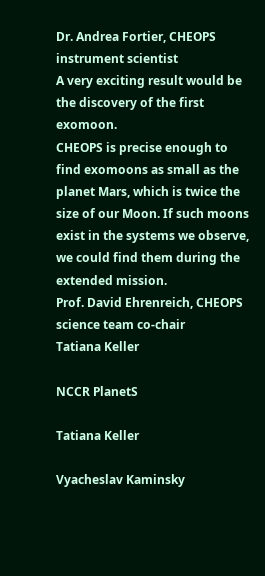Dr. Andrea Fortier, CHEOPS instrument scientist
A very exciting result would be the discovery of the first exomoon.
CHEOPS is precise enough to find exomoons as small as the planet Mars, which is twice the size of our Moon. If such moons exist in the systems we observe, we could find them during the extended mission.
Prof. David Ehrenreich, CHEOPS science team co-chair
Tatiana Keller

NCCR PlanetS

Tatiana Keller

Vyacheslav Kaminsky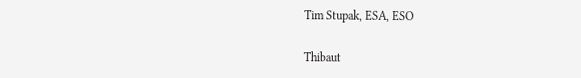Tim Stupak, ESA, ESO

Thibaut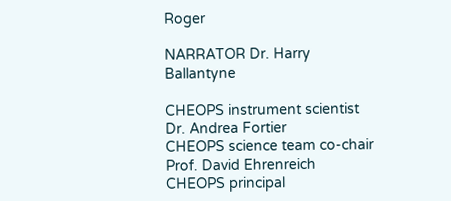Roger

NARRATOR Dr. Harry Ballantyne

CHEOPS instrument scientist
Dr. Andrea Fortier
CHEOPS science team co-chair
Prof. David Ehrenreich
CHEOPS principal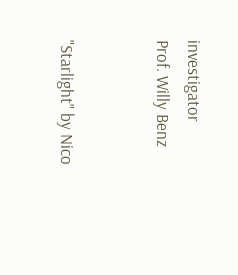investigator
Prof. Willy Benz


"Starlight" by Nico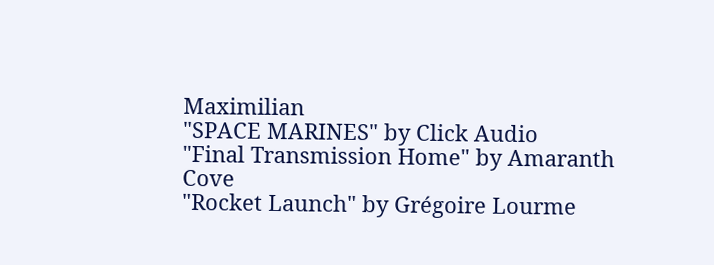Maximilian
"SPACE MARINES" by Click Audio
"Final Transmission Home" by Amaranth Cove
"Rocket Launch" by Grégoire Lourme